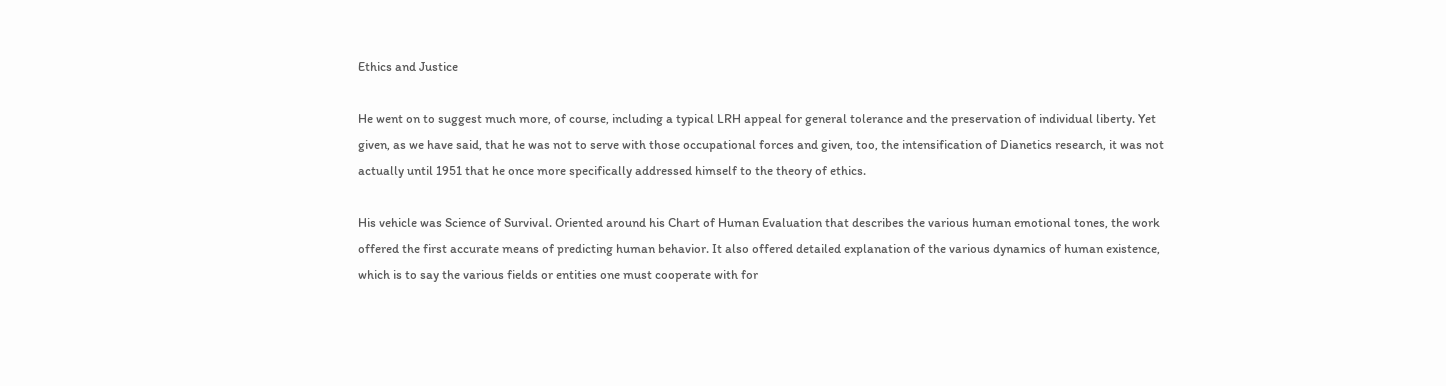Ethics and Justice

He went on to suggest much more, of course, including a typical LRH appeal for general tolerance and the preservation of individual liberty. Yet given, as we have said, that he was not to serve with those occupational forces and given, too, the intensification of Dianetics research, it was not actually until 1951 that he once more specifically addressed himself to the theory of ethics.

His vehicle was Science of Survival. Oriented around his Chart of Human Evaluation that describes the various human emotional tones, the work offered the first accurate means of predicting human behavior. It also offered detailed explanation of the various dynamics of human existence, which is to say the various fields or entities one must cooperate with for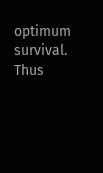optimum survival. Thus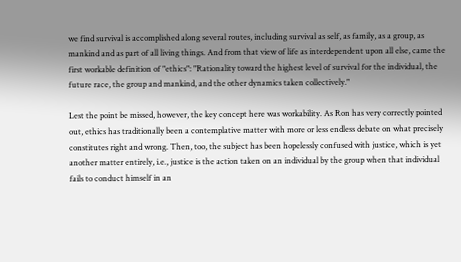we find survival is accomplished along several routes, including survival as self, as family, as a group, as mankind and as part of all living things. And from that view of life as interdependent upon all else, came the first workable definition of "ethics": "Rationality toward the highest level of survival for the individual, the future race, the group and mankind, and the other dynamics taken collectively."

Lest the point be missed, however, the key concept here was workability. As Ron has very correctly pointed out, ethics has traditionally been a contemplative matter with more or less endless debate on what precisely constitutes right and wrong. Then, too, the subject has been hopelessly confused with justice, which is yet another matter entirely, i.e., justice is the action taken on an individual by the group when that individual fails to conduct himself in an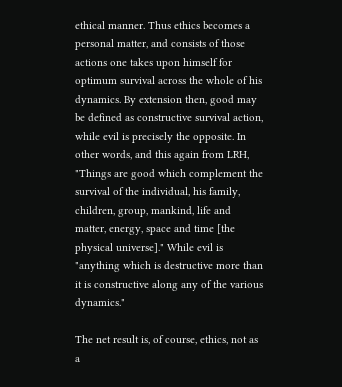ethical manner. Thus ethics becomes a personal matter, and consists of those actions one takes upon himself for optimum survival across the whole of his dynamics. By extension then, good may be defined as constructive survival action, while evil is precisely the opposite. In other words, and this again from LRH, "Things are good which complement the survival of the individual, his family, children, group, mankind, life and matter, energy, space and time [the physical universe]." While evil is "anything which is destructive more than it is constructive along any of the various dynamics."

The net result is, of course, ethics, not as a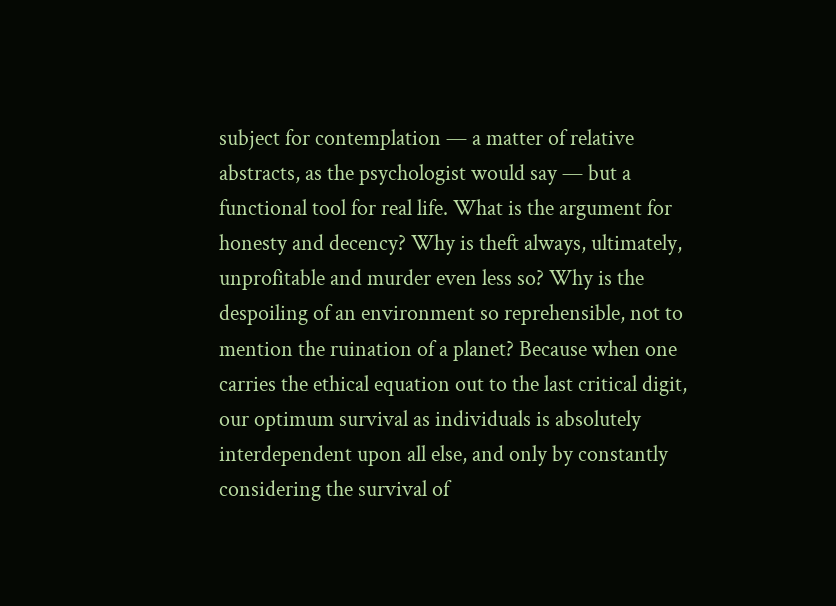subject for contemplation — a matter of relative abstracts, as the psychologist would say — but a functional tool for real life. What is the argument for honesty and decency? Why is theft always, ultimately, unprofitable and murder even less so? Why is the despoiling of an environment so reprehensible, not to mention the ruination of a planet? Because when one carries the ethical equation out to the last critical digit, our optimum survival as individuals is absolutely interdependent upon all else, and only by constantly considering the survival of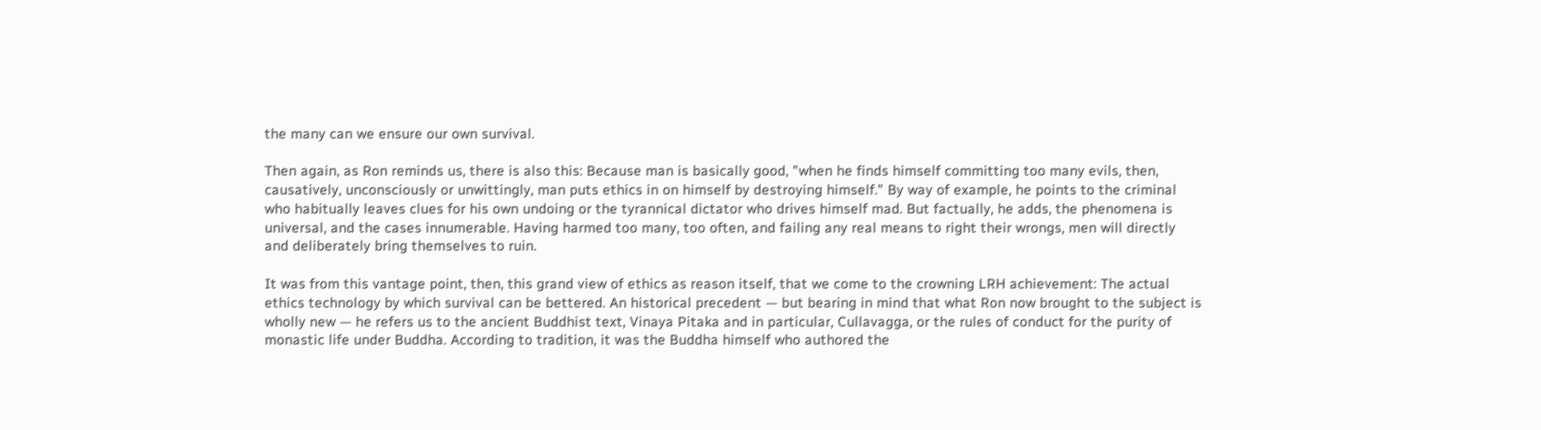the many can we ensure our own survival.

Then again, as Ron reminds us, there is also this: Because man is basically good, "when he finds himself committing too many evils, then, causatively, unconsciously or unwittingly, man puts ethics in on himself by destroying himself." By way of example, he points to the criminal who habitually leaves clues for his own undoing or the tyrannical dictator who drives himself mad. But factually, he adds, the phenomena is universal, and the cases innumerable. Having harmed too many, too often, and failing any real means to right their wrongs, men will directly and deliberately bring themselves to ruin.

It was from this vantage point, then, this grand view of ethics as reason itself, that we come to the crowning LRH achievement: The actual ethics technology by which survival can be bettered. An historical precedent — but bearing in mind that what Ron now brought to the subject is wholly new — he refers us to the ancient Buddhist text, Vinaya Pitaka and in particular, Cullavagga, or the rules of conduct for the purity of monastic life under Buddha. According to tradition, it was the Buddha himself who authored the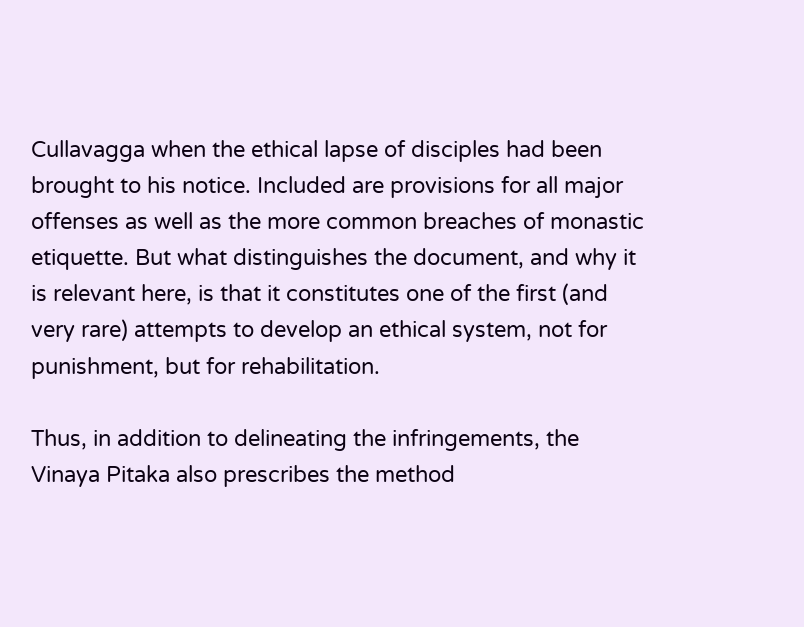Cullavagga when the ethical lapse of disciples had been brought to his notice. Included are provisions for all major offenses as well as the more common breaches of monastic etiquette. But what distinguishes the document, and why it is relevant here, is that it constitutes one of the first (and very rare) attempts to develop an ethical system, not for punishment, but for rehabilitation.

Thus, in addition to delineating the infringements, the Vinaya Pitaka also prescribes the method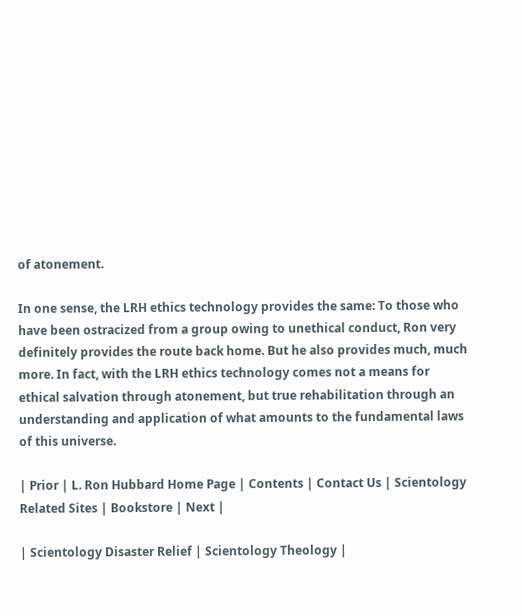of atonement.

In one sense, the LRH ethics technology provides the same: To those who have been ostracized from a group owing to unethical conduct, Ron very definitely provides the route back home. But he also provides much, much more. In fact, with the LRH ethics technology comes not a means for ethical salvation through atonement, but true rehabilitation through an understanding and application of what amounts to the fundamental laws of this universe.

| Prior | L. Ron Hubbard Home Page | Contents | Contact Us | Scientology Related Sites | Bookstore | Next |

| Scientology Disaster Relief | Scientology Theology |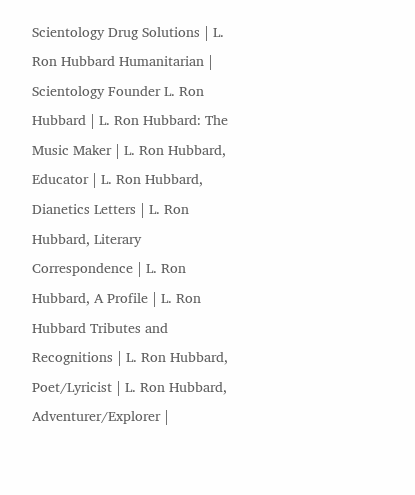Scientology Drug Solutions | L. Ron Hubbard Humanitarian | Scientology Founder L. Ron Hubbard | L. Ron Hubbard: The Music Maker | L. Ron Hubbard, Educator | L. Ron Hubbard, Dianetics Letters | L. Ron Hubbard, Literary Correspondence | L. Ron Hubbard, A Profile | L. Ron Hubbard Tributes and Recognitions | L. Ron Hubbard, Poet/Lyricist | L. Ron Hubbard, Adventurer/Explorer |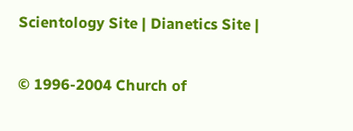Scientology Site | Dianetics Site |

© 1996-2004 Church of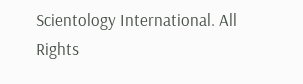Scientology International. All Rights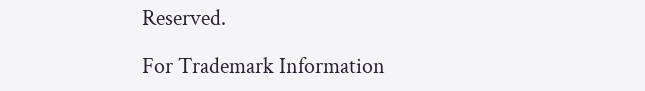Reserved.

For Trademark Information